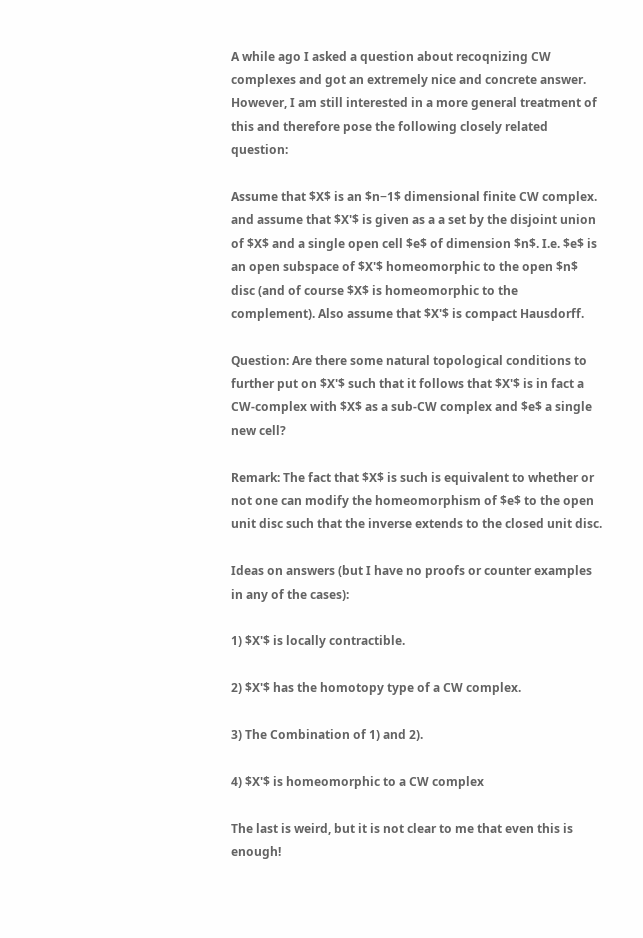A while ago I asked a question about recoqnizing CW complexes and got an extremely nice and concrete answer. However, I am still interested in a more general treatment of this and therefore pose the following closely related question:

Assume that $X$ is an $n−1$ dimensional finite CW complex. and assume that $X'$ is given as a a set by the disjoint union of $X$ and a single open cell $e$ of dimension $n$. I.e. $e$ is an open subspace of $X'$ homeomorphic to the open $n$ disc (and of course $X$ is homeomorphic to the complement). Also assume that $X'$ is compact Hausdorff.

Question: Are there some natural topological conditions to further put on $X'$ such that it follows that $X'$ is in fact a CW-complex with $X$ as a sub-CW complex and $e$ a single new cell?

Remark: The fact that $X$ is such is equivalent to whether or not one can modify the homeomorphism of $e$ to the open unit disc such that the inverse extends to the closed unit disc.

Ideas on answers (but I have no proofs or counter examples in any of the cases):

1) $X'$ is locally contractible.

2) $X'$ has the homotopy type of a CW complex.

3) The Combination of 1) and 2).

4) $X'$ is homeomorphic to a CW complex

The last is weird, but it is not clear to me that even this is enough!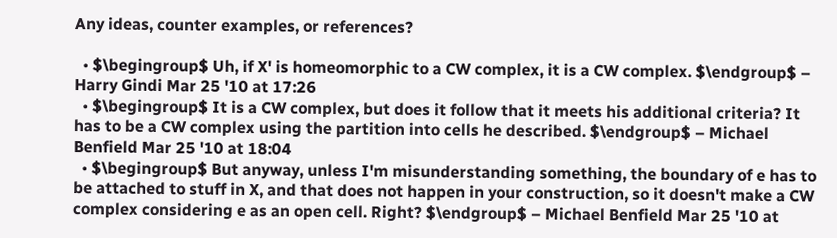Any ideas, counter examples, or references?

  • $\begingroup$ Uh, if X' is homeomorphic to a CW complex, it is a CW complex. $\endgroup$ – Harry Gindi Mar 25 '10 at 17:26
  • $\begingroup$ It is a CW complex, but does it follow that it meets his additional criteria? It has to be a CW complex using the partition into cells he described. $\endgroup$ – Michael Benfield Mar 25 '10 at 18:04
  • $\begingroup$ But anyway, unless I'm misunderstanding something, the boundary of e has to be attached to stuff in X, and that does not happen in your construction, so it doesn't make a CW complex considering e as an open cell. Right? $\endgroup$ – Michael Benfield Mar 25 '10 at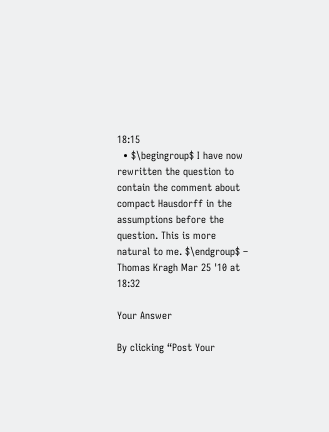18:15
  • $\begingroup$ I have now rewritten the question to contain the comment about compact Hausdorff in the assumptions before the question. This is more natural to me. $\endgroup$ – Thomas Kragh Mar 25 '10 at 18:32

Your Answer

By clicking “Post Your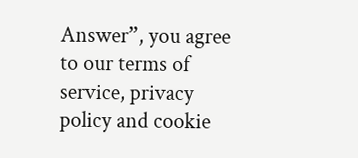Answer”, you agree to our terms of service, privacy policy and cookie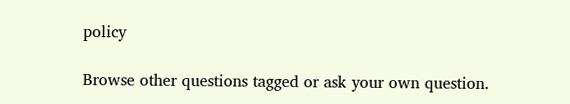policy

Browse other questions tagged or ask your own question.